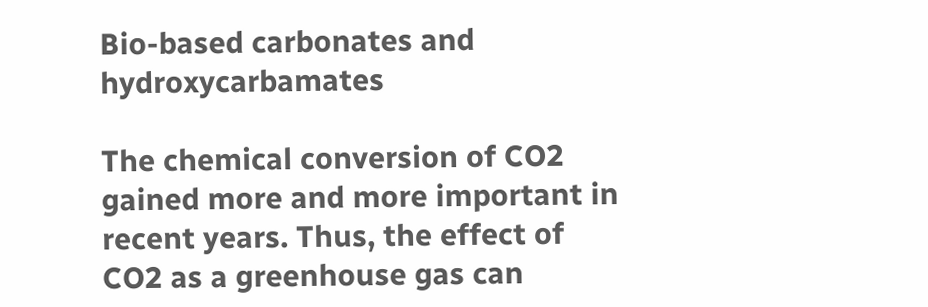Bio-based carbonates and hydroxycarbamates

The chemical conversion of CO2 gained more and more important in recent years. Thus, the effect of CO2 as a greenhouse gas can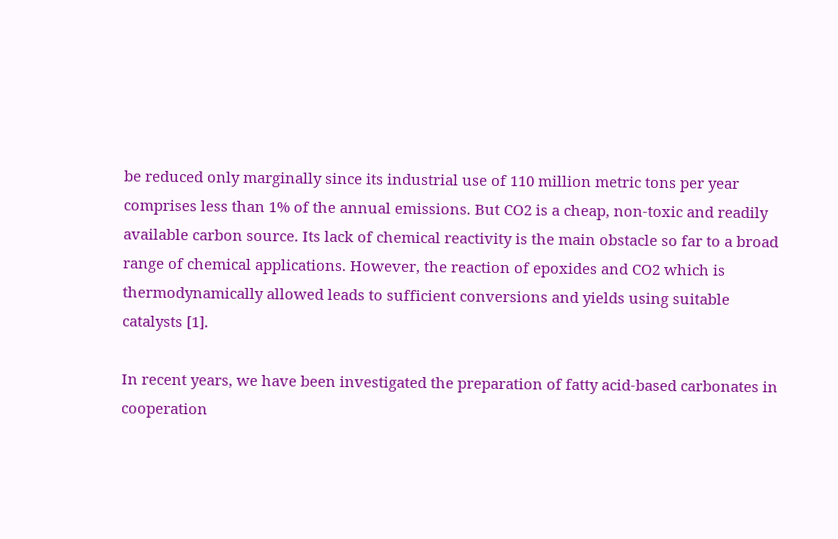be reduced only marginally since its industrial use of 110 million metric tons per year comprises less than 1% of the annual emissions. But CO2 is a cheap, non-toxic and readily available carbon source. Its lack of chemical reactivity is the main obstacle so far to a broad range of chemical applications. However, the reaction of epoxides and CO2 which is thermodynamically allowed leads to sufficient conversions and yields using suitable catalysts [1].

In recent years, we have been investigated the preparation of fatty acid-based carbonates in cooperation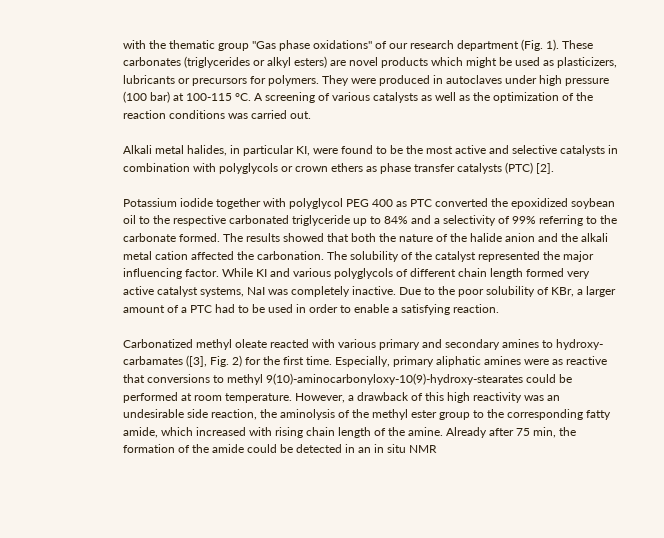with the thematic group "Gas phase oxidations" of our research department (Fig. 1). These carbonates (triglycerides or alkyl esters) are novel products which might be used as plasticizers, lubricants or precursors for polymers. They were produced in autoclaves under high pressure (100 bar) at 100-115 °C. A screening of various catalysts as well as the optimization of the reaction conditions was carried out.

Alkali metal halides, in particular KI, were found to be the most active and selective catalysts in combination with polyglycols or crown ethers as phase transfer catalysts (PTC) [2].

Potassium iodide together with polyglycol PEG 400 as PTC converted the epoxidized soybean oil to the respective carbonated triglyceride up to 84% and a selectivity of 99% referring to the carbonate formed. The results showed that both the nature of the halide anion and the alkali metal cation affected the carbonation. The solubility of the catalyst represented the major influencing factor. While KI and various polyglycols of different chain length formed very active catalyst systems, NaI was completely inactive. Due to the poor solubility of KBr, a larger amount of a PTC had to be used in order to enable a satisfying reaction.

Carbonatized methyl oleate reacted with various primary and secondary amines to hydroxy-carbamates ([3], Fig. 2) for the first time. Especially, primary aliphatic amines were as reactive that conversions to methyl 9(10)-aminocarbonyloxy-10(9)-hydroxy-stearates could be performed at room temperature. However, a drawback of this high reactivity was an undesirable side reaction, the aminolysis of the methyl ester group to the corresponding fatty amide, which increased with rising chain length of the amine. Already after 75 min, the formation of the amide could be detected in an in situ NMR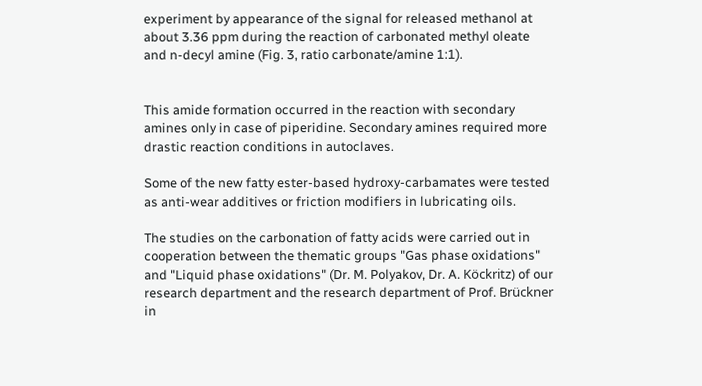experiment by appearance of the signal for released methanol at about 3.36 ppm during the reaction of carbonated methyl oleate and n-decyl amine (Fig. 3, ratio carbonate/amine 1:1).


This amide formation occurred in the reaction with secondary amines only in case of piperidine. Secondary amines required more drastic reaction conditions in autoclaves.

Some of the new fatty ester-based hydroxy-carbamates were tested as anti-wear additives or friction modifiers in lubricating oils.

The studies on the carbonation of fatty acids were carried out in cooperation between the thematic groups "Gas phase oxidations" and "Liquid phase oxidations" (Dr. M. Polyakov, Dr. A. Köckritz) of our research department and the research department of Prof. Brückner in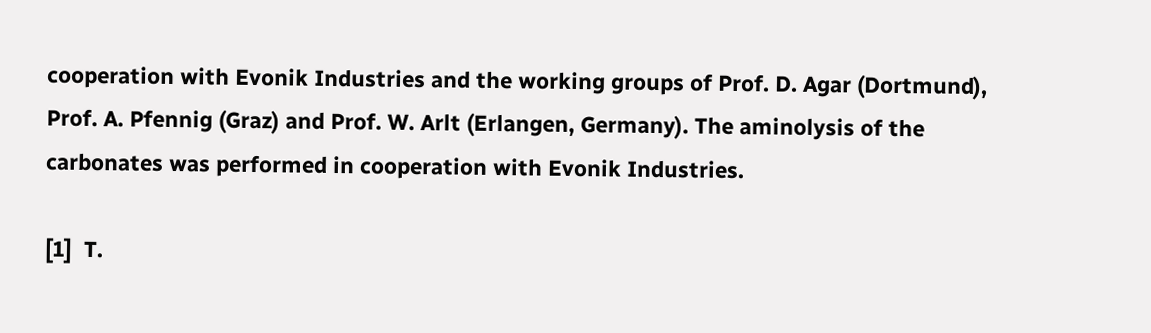cooperation with Evonik Industries and the working groups of Prof. D. Agar (Dortmund), Prof. A. Pfennig (Graz) and Prof. W. Arlt (Erlangen, Germany). The aminolysis of the carbonates was performed in cooperation with Evonik Industries.

[1]  T.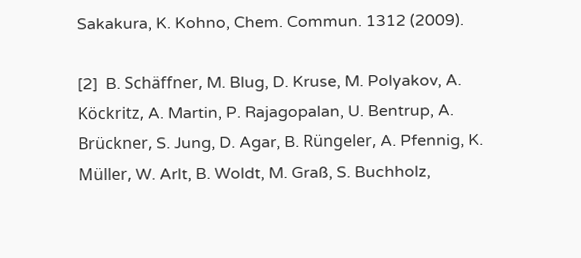Sakakura, K. Kohno, Chem. Commun. 1312 (2009).

[2]  B. Schäffner, M. Blug, D. Kruse, M. Polyakov, A. Köckritz, A. Martin, P. Rajagopalan, U. Bentrup, A. Brückner, S. Jung, D. Agar, B. Rüngeler, A. Pfennig, K. Müller, W. Arlt, B. Woldt, M. Graß, S. Buchholz,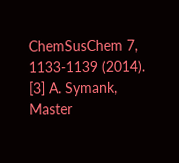ChemSusChem 7, 1133-1139 (2014).
[3] A. Symank, Master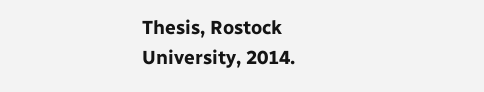Thesis, Rostock University, 2014.